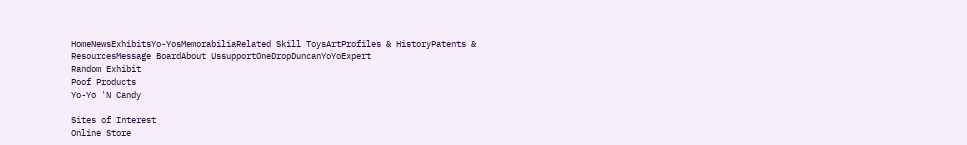HomeNewsExhibitsYo-YosMemorabiliaRelated Skill ToysArtProfiles & HistoryPatents & ResourcesMessage BoardAbout UssupportOneDropDuncanYoYoExpert
Random Exhibit
Poof Products
Yo-Yo 'N Candy

Sites of Interest
Online Store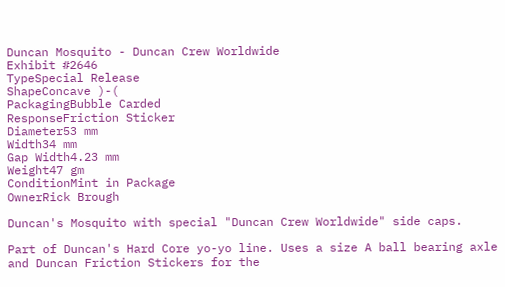Duncan Mosquito - Duncan Crew Worldwide
Exhibit #2646
TypeSpecial Release
ShapeConcave )-(
PackagingBubble Carded
ResponseFriction Sticker
Diameter53 mm
Width34 mm
Gap Width4.23 mm
Weight47 gm
ConditionMint in Package
OwnerRick Brough

Duncan's Mosquito with special "Duncan Crew Worldwide" side caps.

Part of Duncan's Hard Core yo-yo line. Uses a size A ball bearing axle and Duncan Friction Stickers for the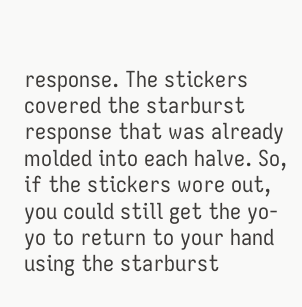response. The stickers covered the starburst response that was already molded into each halve. So, if the stickers wore out, you could still get the yo-yo to return to your hand using the starburst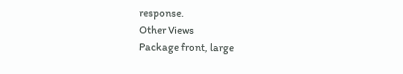response.
Other Views
Package front, large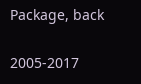Package, back

2005-2017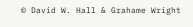© David W. Hall & Grahame Wright